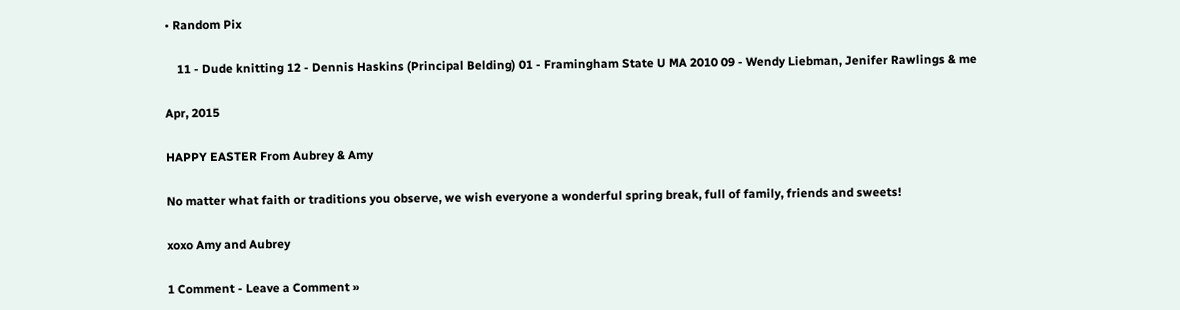• Random Pix

    11 - Dude knitting 12 - Dennis Haskins (Principal Belding) 01 - Framingham State U MA 2010 09 - Wendy Liebman, Jenifer Rawlings & me

Apr, 2015

HAPPY EASTER From Aubrey & Amy

No matter what faith or traditions you observe, we wish everyone a wonderful spring break, full of family, friends and sweets!

xoxo Amy and Aubrey

1 Comment - Leave a Comment »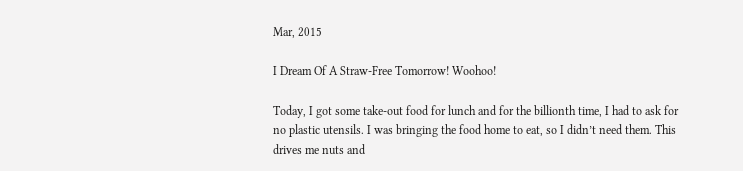Mar, 2015

I Dream Of A Straw-Free Tomorrow! Woohoo!

Today, I got some take-out food for lunch and for the billionth time, I had to ask for no plastic utensils. I was bringing the food home to eat, so I didn’t need them. This drives me nuts and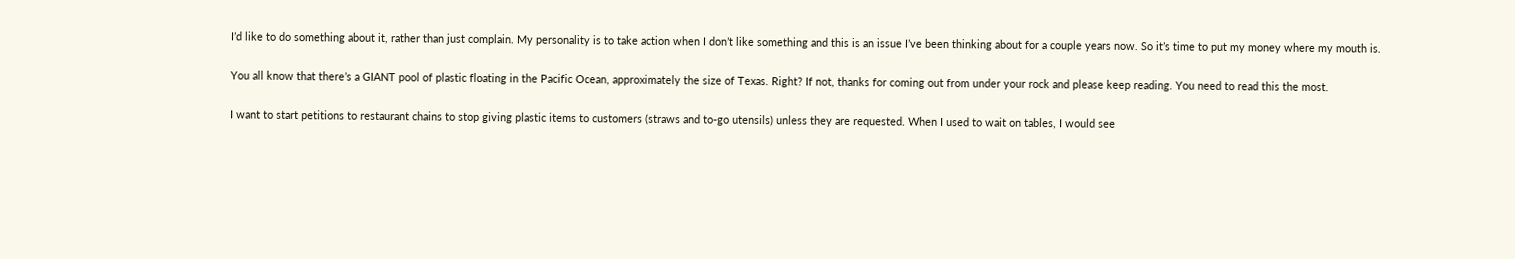I’d like to do something about it, rather than just complain. My personality is to take action when I don’t like something and this is an issue I’ve been thinking about for a couple years now. So it’s time to put my money where my mouth is.

You all know that there’s a GIANT pool of plastic floating in the Pacific Ocean, approximately the size of Texas. Right? If not, thanks for coming out from under your rock and please keep reading. You need to read this the most.

I want to start petitions to restaurant chains to stop giving plastic items to customers (straws and to-go utensils) unless they are requested. When I used to wait on tables, I would see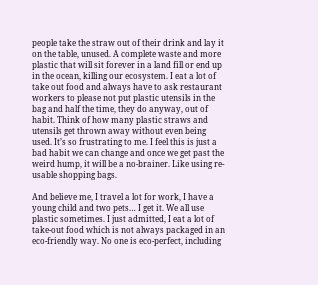people take the straw out of their drink and lay it on the table, unused. A complete waste and more plastic that will sit forever in a land fill or end up in the ocean, killing our ecosystem. I eat a lot of take out food and always have to ask restaurant workers to please not put plastic utensils in the bag and half the time, they do anyway, out of habit. Think of how many plastic straws and utensils get thrown away without even being used. It’s so frustrating to me. I feel this is just a bad habit we can change and once we get past the weird hump, it will be a no-brainer. Like using re-usable shopping bags.

And believe me, I travel a lot for work, I have a young child and two pets… I get it. We all use plastic sometimes. I just admitted, I eat a lot of take-out food which is not always packaged in an eco-friendly way. No one is eco-perfect, including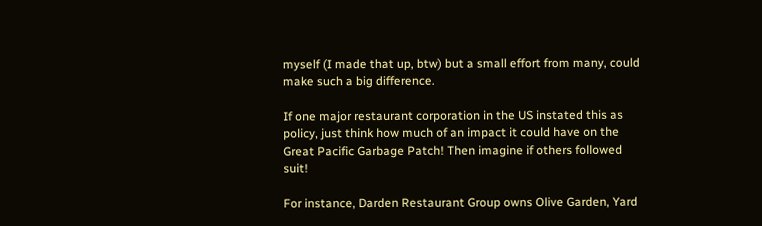myself (I made that up, btw) but a small effort from many, could make such a big difference.

If one major restaurant corporation in the US instated this as policy, just think how much of an impact it could have on the Great Pacific Garbage Patch! Then imagine if others followed suit!

For instance, Darden Restaurant Group owns Olive Garden, Yard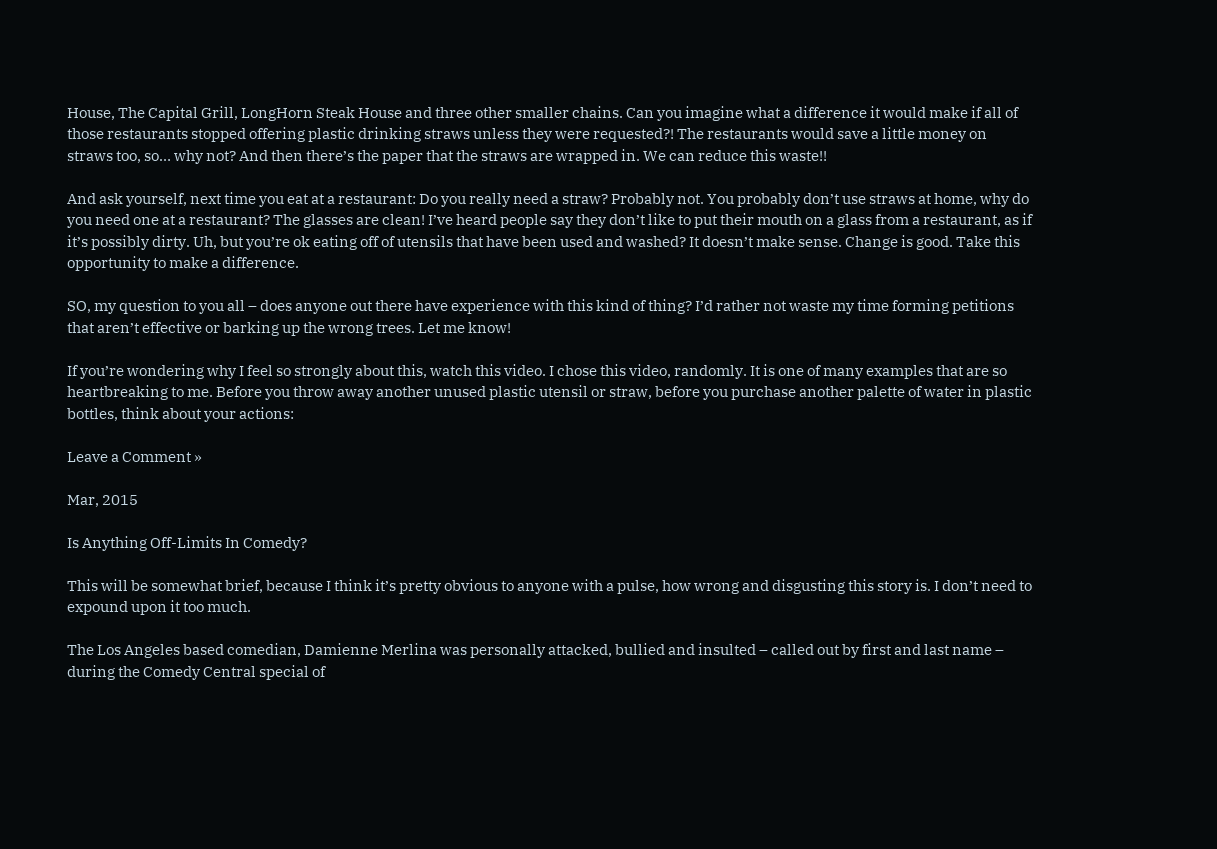House, The Capital Grill, LongHorn Steak House and three other smaller chains. Can you imagine what a difference it would make if all of those restaurants stopped offering plastic drinking straws unless they were requested?! The restaurants would save a little money on straws too, so… why not? And then there’s the paper that the straws are wrapped in. We can reduce this waste!!

And ask yourself, next time you eat at a restaurant: Do you really need a straw? Probably not. You probably don’t use straws at home, why do you need one at a restaurant? The glasses are clean! I’ve heard people say they don’t like to put their mouth on a glass from a restaurant, as if it’s possibly dirty. Uh, but you’re ok eating off of utensils that have been used and washed? It doesn’t make sense. Change is good. Take this opportunity to make a difference.

SO, my question to you all – does anyone out there have experience with this kind of thing? I’d rather not waste my time forming petitions that aren’t effective or barking up the wrong trees. Let me know!

If you’re wondering why I feel so strongly about this, watch this video. I chose this video, randomly. It is one of many examples that are so heartbreaking to me. Before you throw away another unused plastic utensil or straw, before you purchase another palette of water in plastic bottles, think about your actions:

Leave a Comment »

Mar, 2015

Is Anything Off-Limits In Comedy?

This will be somewhat brief, because I think it’s pretty obvious to anyone with a pulse, how wrong and disgusting this story is. I don’t need to expound upon it too much.

The Los Angeles based comedian, Damienne Merlina was personally attacked, bullied and insulted – called out by first and last name – during the Comedy Central special of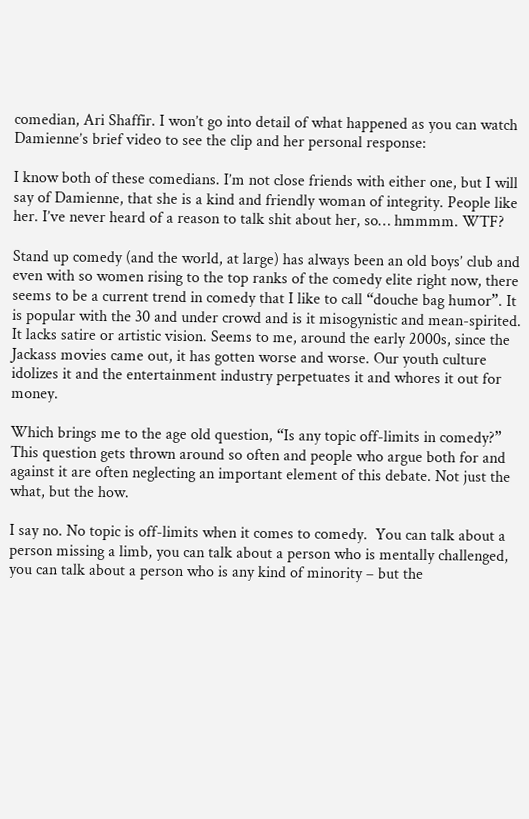comedian, Ari Shaffir. I won’t go into detail of what happened as you can watch Damienne’s brief video to see the clip and her personal response:

I know both of these comedians. I’m not close friends with either one, but I will say of Damienne, that she is a kind and friendly woman of integrity. People like her. I’ve never heard of a reason to talk shit about her, so… hmmmm. WTF?

Stand up comedy (and the world, at large) has always been an old boys’ club and even with so women rising to the top ranks of the comedy elite right now, there seems to be a current trend in comedy that I like to call “douche bag humor”. It is popular with the 30 and under crowd and is it misogynistic and mean-spirited. It lacks satire or artistic vision. Seems to me, around the early 2000s, since the Jackass movies came out, it has gotten worse and worse. Our youth culture idolizes it and the entertainment industry perpetuates it and whores it out for money.

Which brings me to the age old question, “Is any topic off-limits in comedy?” This question gets thrown around so often and people who argue both for and against it are often neglecting an important element of this debate. Not just the what, but the how.

I say no. No topic is off-limits when it comes to comedy.  You can talk about a person missing a limb, you can talk about a person who is mentally challenged, you can talk about a person who is any kind of minority – but the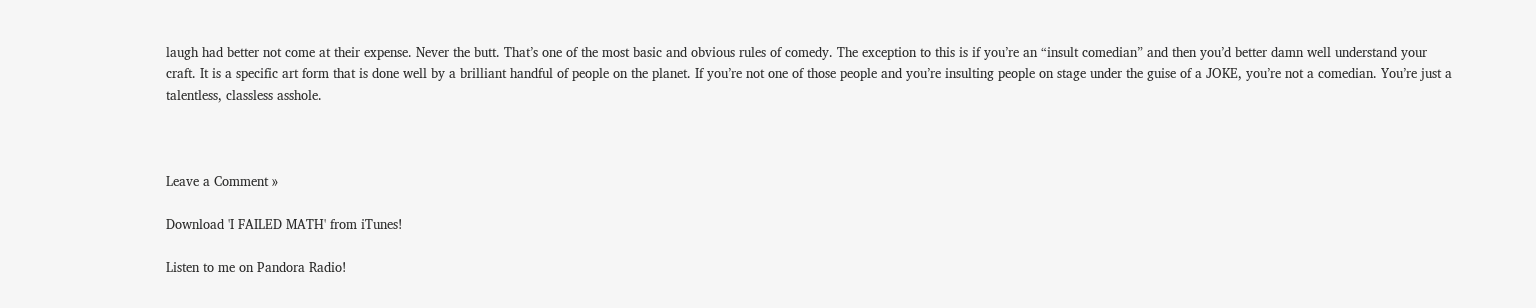laugh had better not come at their expense. Never the butt. That’s one of the most basic and obvious rules of comedy. The exception to this is if you’re an “insult comedian” and then you’d better damn well understand your craft. It is a specific art form that is done well by a brilliant handful of people on the planet. If you’re not one of those people and you’re insulting people on stage under the guise of a JOKE, you’re not a comedian. You’re just a talentless, classless asshole.



Leave a Comment »

Download 'I FAILED MATH' from iTunes!

Listen to me on Pandora Radio!